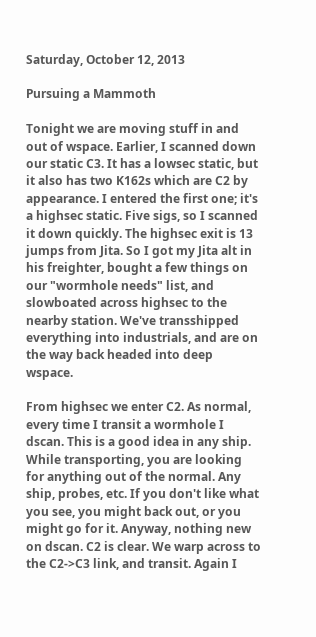Saturday, October 12, 2013

Pursuing a Mammoth

Tonight we are moving stuff in and out of wspace. Earlier, I scanned down our static C3. It has a lowsec static, but it also has two K162s which are C2 by appearance. I entered the first one; it's a highsec static. Five sigs, so I scanned it down quickly. The highsec exit is 13 jumps from Jita. So I got my Jita alt in his freighter, bought a few things on our "wormhole needs" list, and slowboated across highsec to the nearby station. We've transshipped everything into industrials, and are on the way back headed into deep wspace.

From highsec we enter C2. As normal, every time I transit a wormhole I dscan. This is a good idea in any ship. While transporting, you are looking for anything out of the normal. Any ship, probes, etc. If you don't like what you see, you might back out, or you might go for it. Anyway, nothing new on dscan. C2 is clear. We warp across to the C2->C3 link, and transit. Again I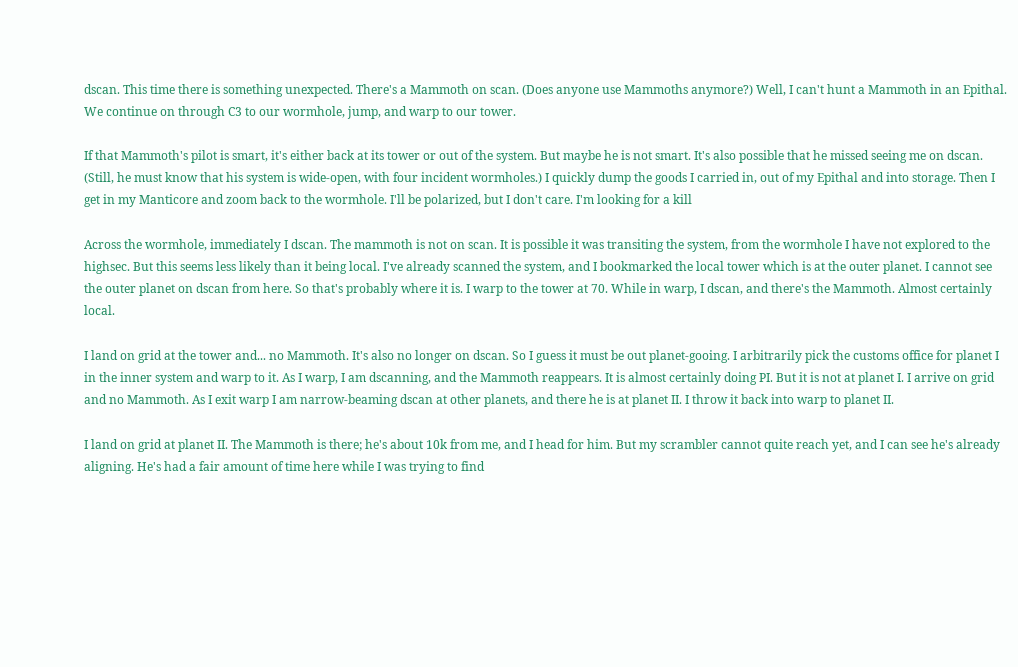dscan. This time there is something unexpected. There's a Mammoth on scan. (Does anyone use Mammoths anymore?) Well, I can't hunt a Mammoth in an Epithal. We continue on through C3 to our wormhole, jump, and warp to our tower.

If that Mammoth's pilot is smart, it's either back at its tower or out of the system. But maybe he is not smart. It's also possible that he missed seeing me on dscan. (Still, he must know that his system is wide-open, with four incident wormholes.) I quickly dump the goods I carried in, out of my Epithal and into storage. Then I get in my Manticore and zoom back to the wormhole. I'll be polarized, but I don't care. I'm looking for a kill

Across the wormhole, immediately I dscan. The mammoth is not on scan. It is possible it was transiting the system, from the wormhole I have not explored to the highsec. But this seems less likely than it being local. I've already scanned the system, and I bookmarked the local tower which is at the outer planet. I cannot see the outer planet on dscan from here. So that's probably where it is. I warp to the tower at 70. While in warp, I dscan, and there's the Mammoth. Almost certainly local.

I land on grid at the tower and... no Mammoth. It's also no longer on dscan. So I guess it must be out planet-gooing. I arbitrarily pick the customs office for planet I in the inner system and warp to it. As I warp, I am dscanning, and the Mammoth reappears. It is almost certainly doing PI. But it is not at planet I. I arrive on grid and no Mammoth. As I exit warp I am narrow-beaming dscan at other planets, and there he is at planet II. I throw it back into warp to planet II.

I land on grid at planet II. The Mammoth is there; he's about 10k from me, and I head for him. But my scrambler cannot quite reach yet, and I can see he's already aligning. He's had a fair amount of time here while I was trying to find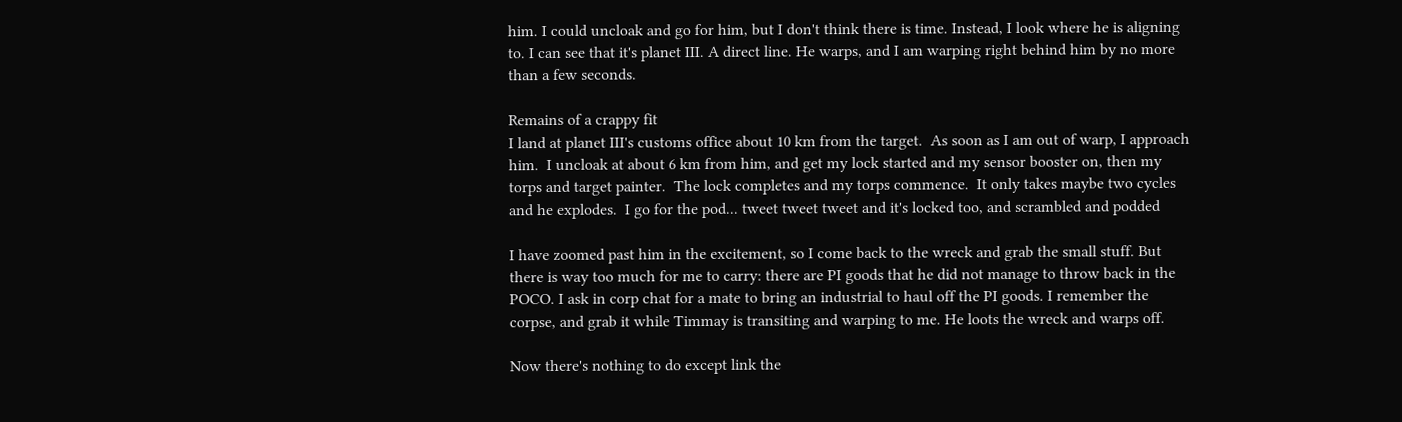him. I could uncloak and go for him, but I don't think there is time. Instead, I look where he is aligning to. I can see that it's planet III. A direct line. He warps, and I am warping right behind him by no more than a few seconds.

Remains of a crappy fit
I land at planet III's customs office about 10 km from the target.  As soon as I am out of warp, I approach him.  I uncloak at about 6 km from him, and get my lock started and my sensor booster on, then my torps and target painter.  The lock completes and my torps commence.  It only takes maybe two cycles and he explodes.  I go for the pod... tweet tweet tweet and it's locked too, and scrambled and podded

I have zoomed past him in the excitement, so I come back to the wreck and grab the small stuff. But there is way too much for me to carry: there are PI goods that he did not manage to throw back in the POCO. I ask in corp chat for a mate to bring an industrial to haul off the PI goods. I remember the corpse, and grab it while Timmay is transiting and warping to me. He loots the wreck and warps off.

Now there's nothing to do except link the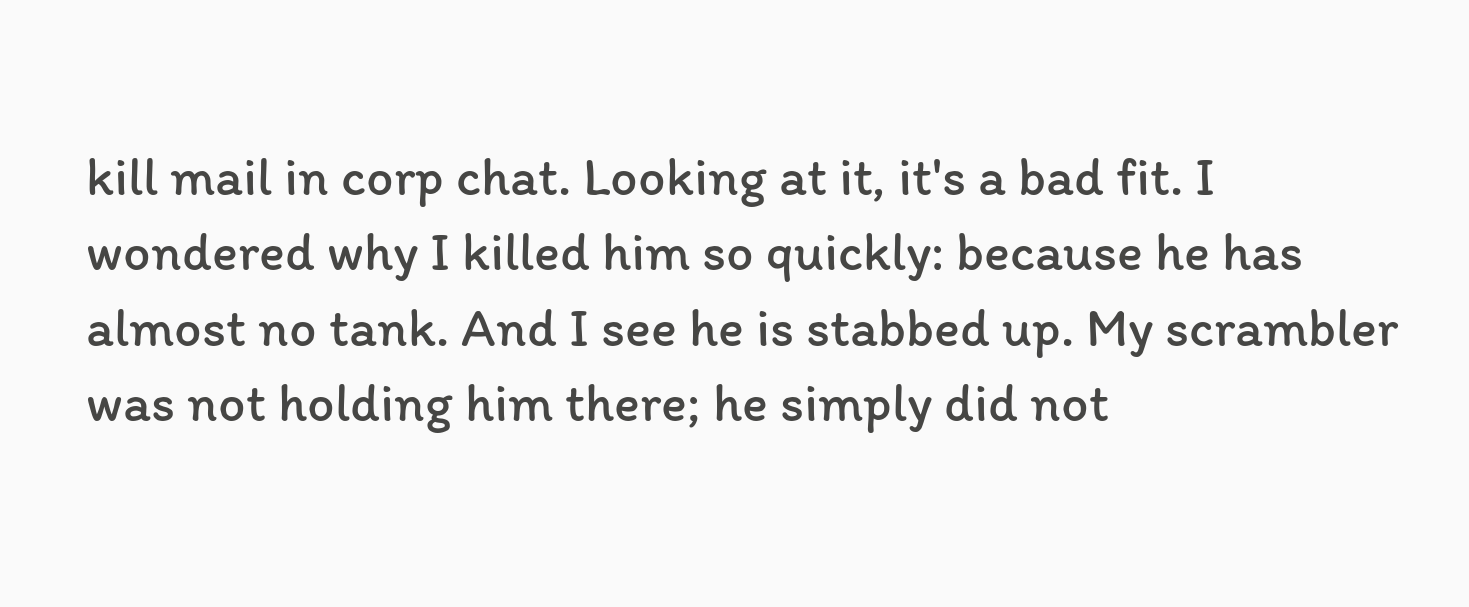kill mail in corp chat. Looking at it, it's a bad fit. I wondered why I killed him so quickly: because he has almost no tank. And I see he is stabbed up. My scrambler was not holding him there; he simply did not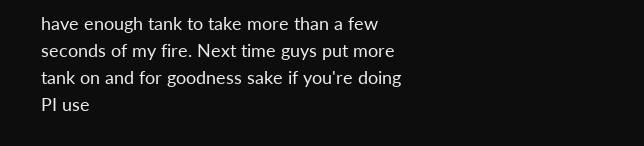have enough tank to take more than a few seconds of my fire. Next time guys put more tank on and for goodness sake if you're doing PI use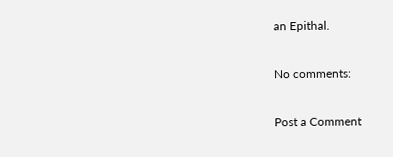an Epithal.

No comments:

Post a Comment